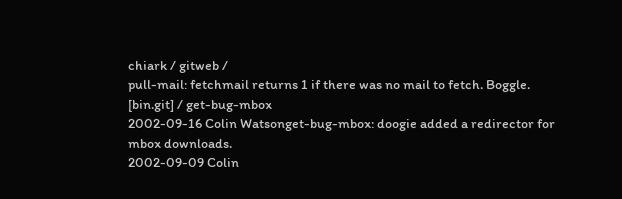chiark / gitweb /
pull-mail: fetchmail returns 1 if there was no mail to fetch. Boggle.
[bin.git] / get-bug-mbox
2002-09-16 Colin Watsonget-bug-mbox: doogie added a redirector for mbox downloads.
2002-09-09 Colin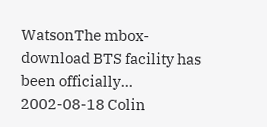WatsonThe mbox-download BTS facility has been officially...
2002-08-18 Colin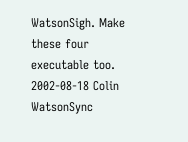WatsonSigh. Make these four executable too.
2002-08-18 Colin WatsonSync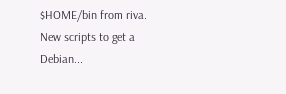$HOME/bin from riva. New scripts to get a Debian...